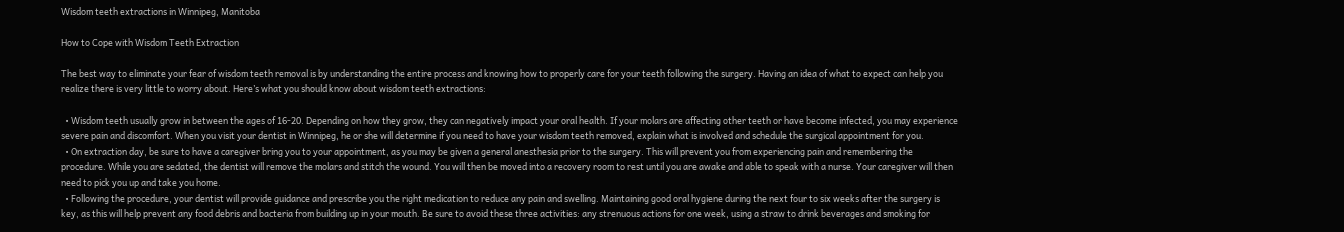Wisdom teeth extractions in Winnipeg, Manitoba

How to Cope with Wisdom Teeth Extraction

The best way to eliminate your fear of wisdom teeth removal is by understanding the entire process and knowing how to properly care for your teeth following the surgery. Having an idea of what to expect can help you realize there is very little to worry about. Here’s what you should know about wisdom teeth extractions:

  • Wisdom teeth usually grow in between the ages of 16-20. Depending on how they grow, they can negatively impact your oral health. If your molars are affecting other teeth or have become infected, you may experience severe pain and discomfort. When you visit your dentist in Winnipeg, he or she will determine if you need to have your wisdom teeth removed, explain what is involved and schedule the surgical appointment for you.
  • On extraction day, be sure to have a caregiver bring you to your appointment, as you may be given a general anesthesia prior to the surgery. This will prevent you from experiencing pain and remembering the procedure. While you are sedated, the dentist will remove the molars and stitch the wound. You will then be moved into a recovery room to rest until you are awake and able to speak with a nurse. Your caregiver will then need to pick you up and take you home.
  • Following the procedure, your dentist will provide guidance and prescribe you the right medication to reduce any pain and swelling. Maintaining good oral hygiene during the next four to six weeks after the surgery is key, as this will help prevent any food debris and bacteria from building up in your mouth. Be sure to avoid these three activities: any strenuous actions for one week, using a straw to drink beverages and smoking for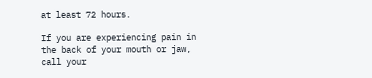at least 72 hours.

If you are experiencing pain in the back of your mouth or jaw, call your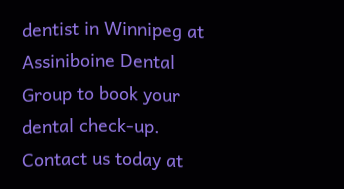dentist in Winnipeg at Assiniboine Dental Group to book your dental check-up. Contact us today at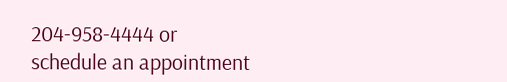204-958-4444 or schedule an appointment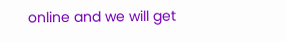online and we will get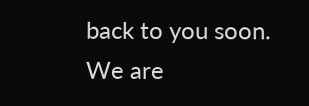back to you soon. We are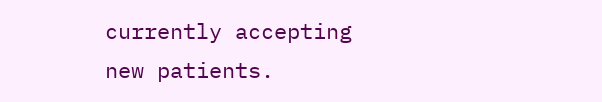currently accepting new patients.